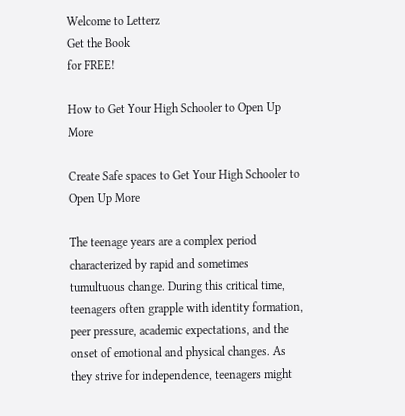Welcome to Letterz
Get the Book
for FREE!

How to Get Your High Schooler to Open Up More

Create Safe spaces to Get Your High Schooler to Open Up More

The teenage years are a complex period characterized by rapid and sometimes tumultuous change. During this critical time, teenagers often grapple with identity formation, peer pressure, academic expectations, and the onset of emotional and physical changes. As they strive for independence, teenagers might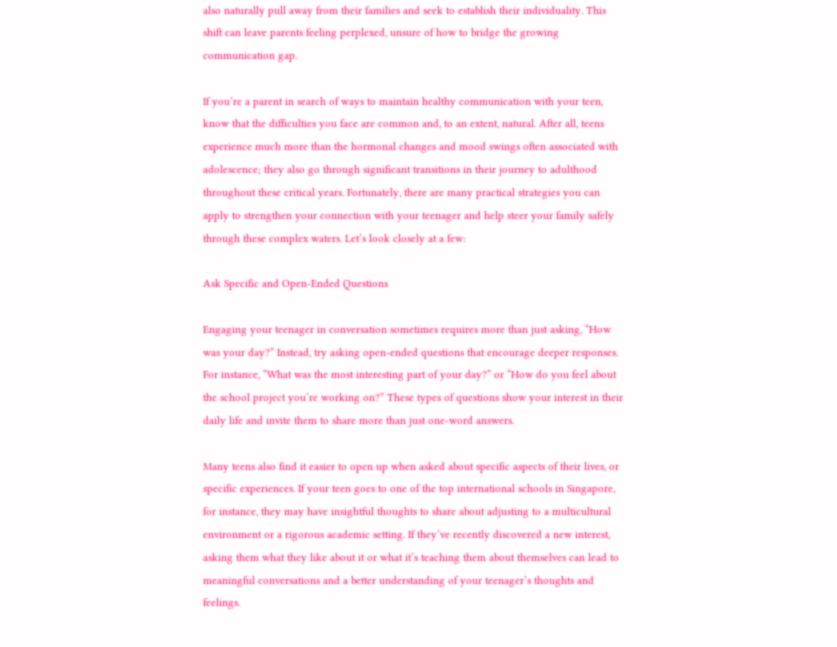also naturally pull away from their families and seek to establish their individuality. This shift can leave parents feeling perplexed, unsure of how to bridge the growing communication gap.

If you’re a parent in search of ways to maintain healthy communication with your teen, know that the difficulties you face are common and, to an extent, natural. After all, teens experience much more than the hormonal changes and mood swings often associated with adolescence; they also go through significant transitions in their journey to adulthood throughout these critical years. Fortunately, there are many practical strategies you can apply to strengthen your connection with your teenager and help steer your family safely through these complex waters. Let’s look closely at a few:

Ask Specific and Open-Ended Questions

Engaging your teenager in conversation sometimes requires more than just asking, “How was your day?” Instead, try asking open-ended questions that encourage deeper responses. For instance, “What was the most interesting part of your day?” or “How do you feel about the school project you’re working on?” These types of questions show your interest in their daily life and invite them to share more than just one-word answers.

Many teens also find it easier to open up when asked about specific aspects of their lives, or specific experiences. If your teen goes to one of the top international schools in Singapore, for instance, they may have insightful thoughts to share about adjusting to a multicultural environment or a rigorous academic setting. If they’ve recently discovered a new interest, asking them what they like about it or what it’s teaching them about themselves can lead to meaningful conversations and a better understanding of your teenager’s thoughts and feelings.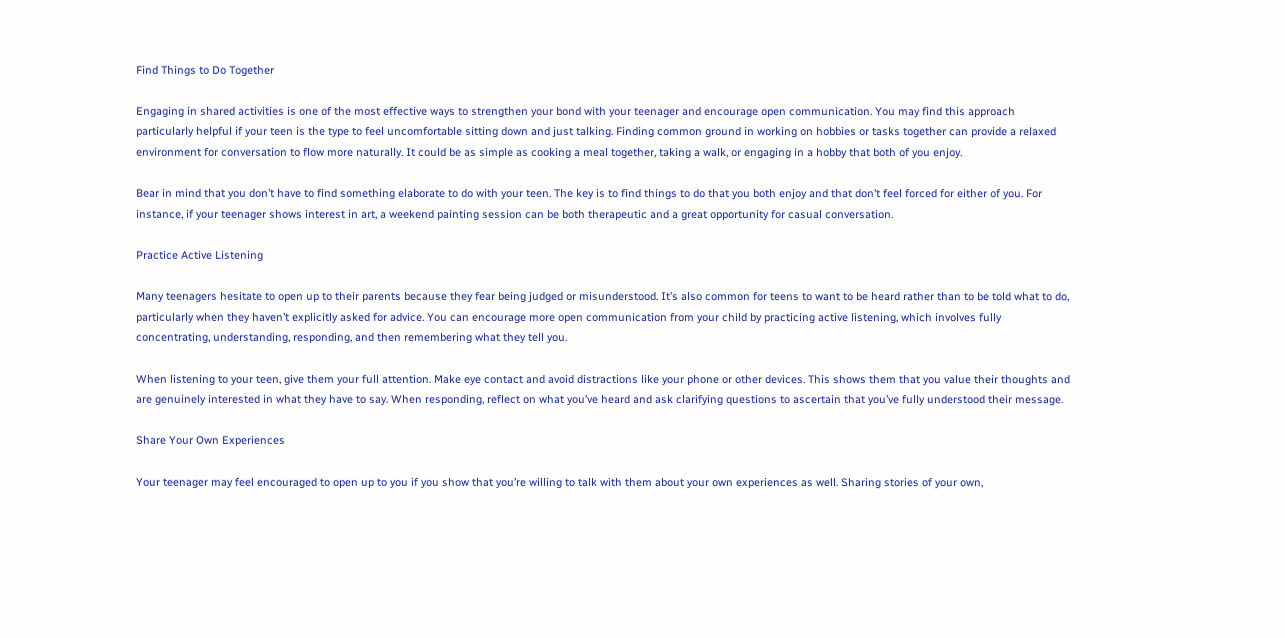Find Things to Do Together

Engaging in shared activities is one of the most effective ways to strengthen your bond with your teenager and encourage open communication. You may find this approach particularly helpful if your teen is the type to feel uncomfortable sitting down and just talking. Finding common ground in working on hobbies or tasks together can provide a relaxed environment for conversation to flow more naturally. It could be as simple as cooking a meal together, taking a walk, or engaging in a hobby that both of you enjoy.

Bear in mind that you don’t have to find something elaborate to do with your teen. The key is to find things to do that you both enjoy and that don’t feel forced for either of you. For instance, if your teenager shows interest in art, a weekend painting session can be both therapeutic and a great opportunity for casual conversation.

Practice Active Listening

Many teenagers hesitate to open up to their parents because they fear being judged or misunderstood. It’s also common for teens to want to be heard rather than to be told what to do, particularly when they haven’t explicitly asked for advice. You can encourage more open communication from your child by practicing active listening, which involves fully concentrating, understanding, responding, and then remembering what they tell you.

When listening to your teen, give them your full attention. Make eye contact and avoid distractions like your phone or other devices. This shows them that you value their thoughts and are genuinely interested in what they have to say. When responding, reflect on what you’ve heard and ask clarifying questions to ascertain that you’ve fully understood their message.

Share Your Own Experiences

Your teenager may feel encouraged to open up to you if you show that you’re willing to talk with them about your own experiences as well. Sharing stories of your own,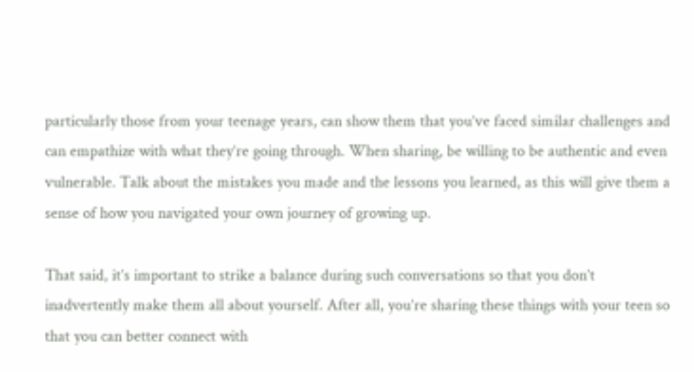particularly those from your teenage years, can show them that you’ve faced similar challenges and can empathize with what they’re going through. When sharing, be willing to be authentic and even vulnerable. Talk about the mistakes you made and the lessons you learned, as this will give them a sense of how you navigated your own journey of growing up.

That said, it’s important to strike a balance during such conversations so that you don’t inadvertently make them all about yourself. After all, you’re sharing these things with your teen so that you can better connect with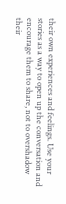their own experiences and feelings. Use your stories as a way to open up the conversation and encourage them to share, not to overshadow their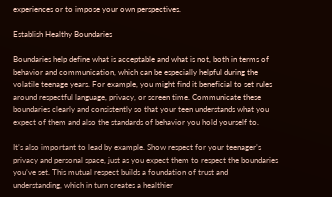experiences or to impose your own perspectives.

Establish Healthy Boundaries

Boundaries help define what is acceptable and what is not, both in terms of behavior and communication, which can be especially helpful during the volatile teenage years. For example, you might find it beneficial to set rules around respectful language, privacy, or screen time. Communicate these boundaries clearly and consistently so that your teen understands what you expect of them and also the standards of behavior you hold yourself to.

It’s also important to lead by example. Show respect for your teenager’s privacy and personal space, just as you expect them to respect the boundaries you’ve set. This mutual respect builds a foundation of trust and understanding, which in turn creates a healthier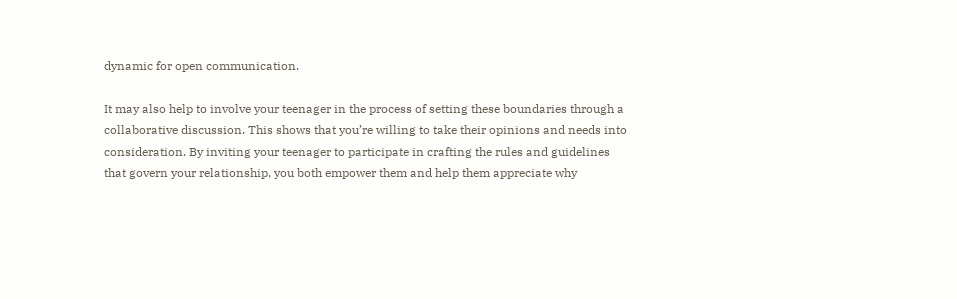dynamic for open communication.

It may also help to involve your teenager in the process of setting these boundaries through a collaborative discussion. This shows that you’re willing to take their opinions and needs into consideration. By inviting your teenager to participate in crafting the rules and guidelines that govern your relationship, you both empower them and help them appreciate why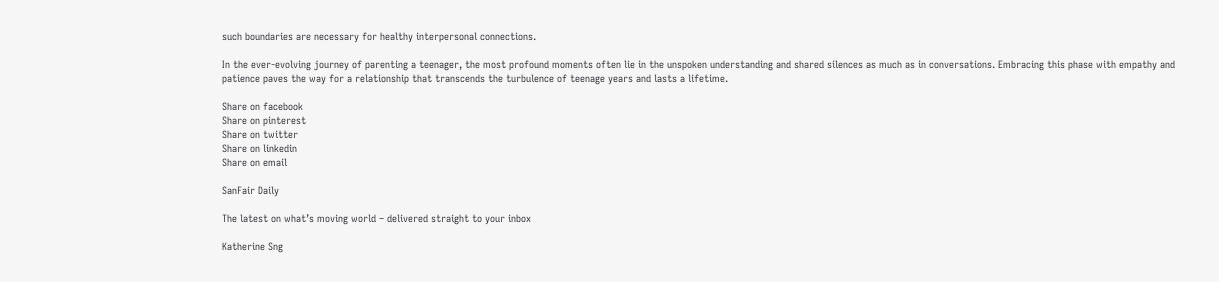such boundaries are necessary for healthy interpersonal connections.

In the ever-evolving journey of parenting a teenager, the most profound moments often lie in the unspoken understanding and shared silences as much as in conversations. Embracing this phase with empathy and patience paves the way for a relationship that transcends the turbulence of teenage years and lasts a lifetime.

Share on facebook
Share on pinterest
Share on twitter
Share on linkedin
Share on email

SanFair Daily

The latest on what’s moving world – delivered straight to your inbox

Katherine Sng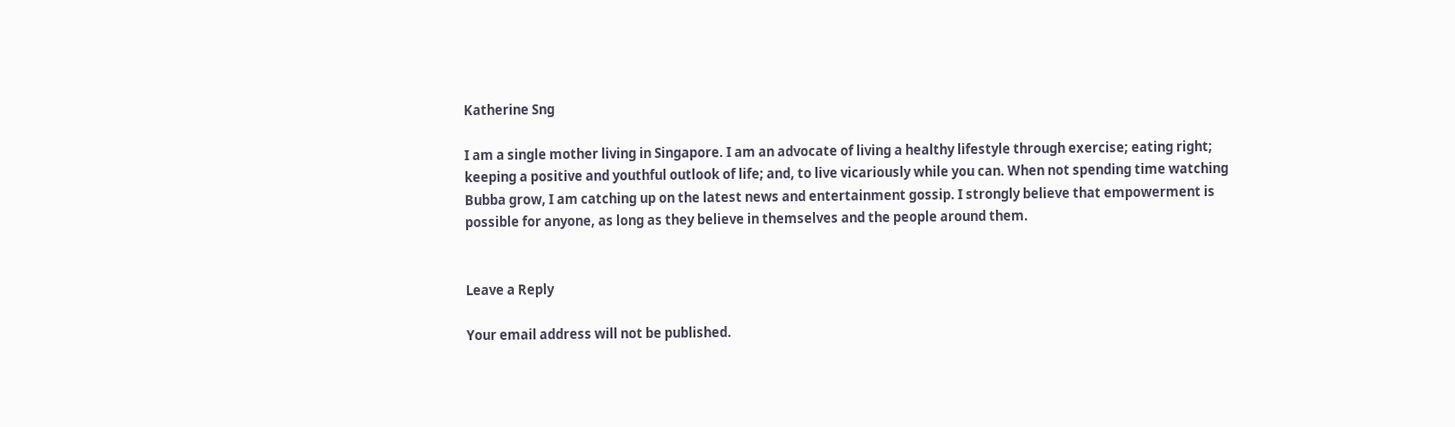Katherine Sng

I am a single mother living in Singapore. I am an advocate of living a healthy lifestyle through exercise; eating right; keeping a positive and youthful outlook of life; and, to live vicariously while you can. When not spending time watching Bubba grow, I am catching up on the latest news and entertainment gossip. I strongly believe that empowerment is possible for anyone, as long as they believe in themselves and the people around them.


Leave a Reply

Your email address will not be published.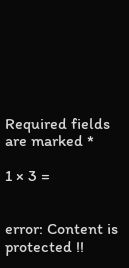Required fields are marked *

1 × 3 =


error: Content is protected !!